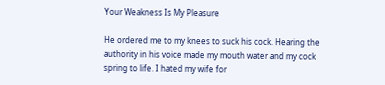Your Weakness Is My Pleasure

He ordered me to my knees to suck his cock. Hearing the authority in his voice made my mouth water and my cock spring to life. I hated my wife for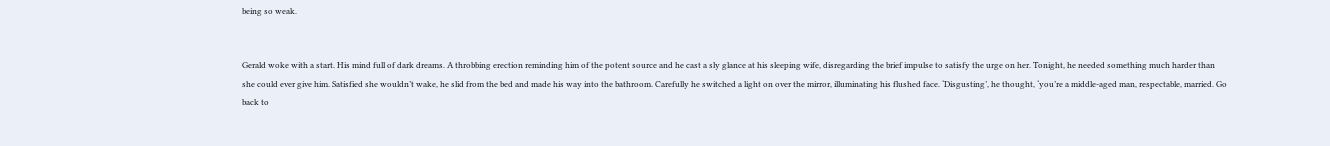being so weak.


Gerald woke with a start. His mind full of dark dreams. A throbbing erection reminding him of the potent source and he cast a sly glance at his sleeping wife, disregarding the brief impulse to satisfy the urge on her. Tonight, he needed something much harder than she could ever give him. Satisfied she wouldn’t wake, he slid from the bed and made his way into the bathroom. Carefully he switched a light on over the mirror, illuminating his flushed face. ‘Disgusting’, he thought, ‘you’re a middle-aged man, respectable, married. Go back to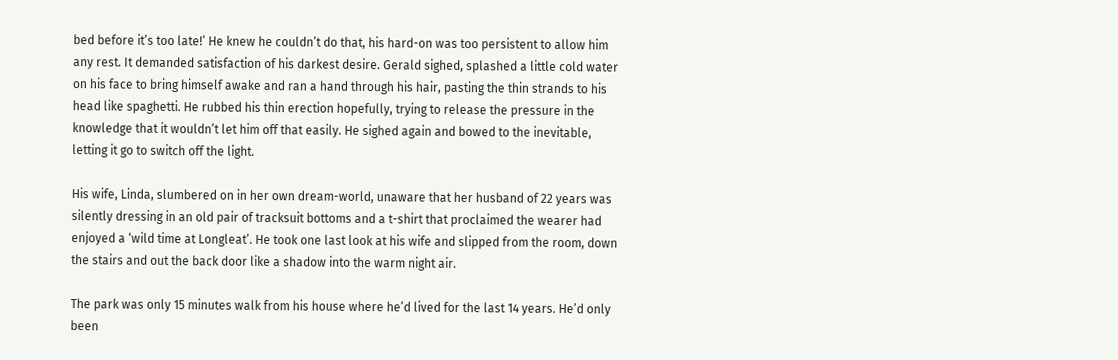bed before it’s too late!’ He knew he couldn’t do that, his hard-on was too persistent to allow him any rest. It demanded satisfaction of his darkest desire. Gerald sighed, splashed a little cold water on his face to bring himself awake and ran a hand through his hair, pasting the thin strands to his head like spaghetti. He rubbed his thin erection hopefully, trying to release the pressure in the knowledge that it wouldn’t let him off that easily. He sighed again and bowed to the inevitable, letting it go to switch off the light.

His wife, Linda, slumbered on in her own dream-world, unaware that her husband of 22 years was silently dressing in an old pair of tracksuit bottoms and a t-shirt that proclaimed the wearer had enjoyed a ‘wild time at Longleat’. He took one last look at his wife and slipped from the room, down the stairs and out the back door like a shadow into the warm night air.

The park was only 15 minutes walk from his house where he’d lived for the last 14 years. He’d only been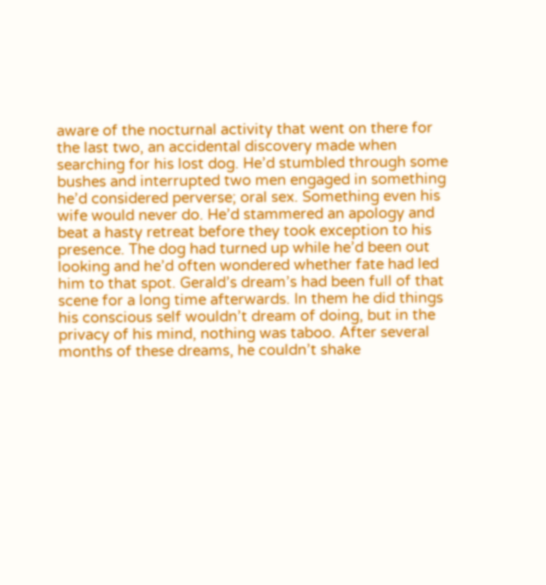aware of the nocturnal activity that went on there for the last two, an accidental discovery made when searching for his lost dog. He’d stumbled through some bushes and interrupted two men engaged in something he’d considered perverse; oral sex. Something even his wife would never do. He’d stammered an apology and beat a hasty retreat before they took exception to his presence. The dog had turned up while he’d been out looking and he’d often wondered whether fate had led him to that spot. Gerald’s dream’s had been full of that scene for a long time afterwards. In them he did things his conscious self wouldn’t dream of doing, but in the privacy of his mind, nothing was taboo. After several months of these dreams, he couldn’t shake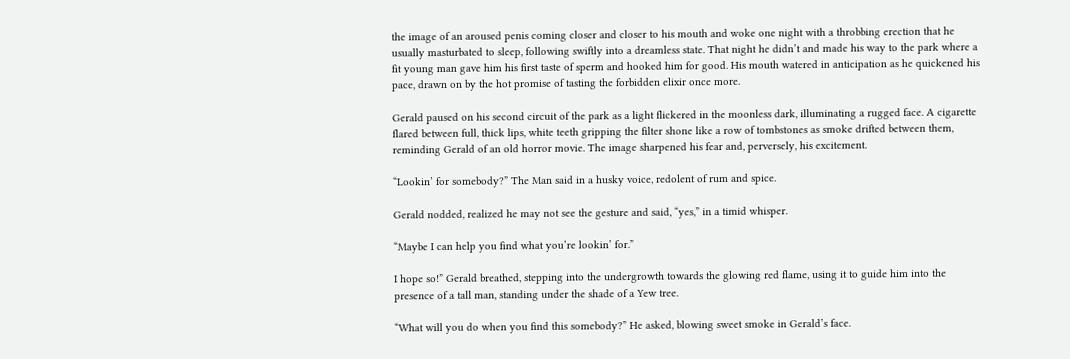the image of an aroused penis coming closer and closer to his mouth and woke one night with a throbbing erection that he usually masturbated to sleep, following swiftly into a dreamless state. That night he didn’t and made his way to the park where a fit young man gave him his first taste of sperm and hooked him for good. His mouth watered in anticipation as he quickened his pace, drawn on by the hot promise of tasting the forbidden elixir once more.

Gerald paused on his second circuit of the park as a light flickered in the moonless dark, illuminating a rugged face. A cigarette flared between full, thick lips, white teeth gripping the filter shone like a row of tombstones as smoke drifted between them, reminding Gerald of an old horror movie. The image sharpened his fear and, perversely, his excitement.

“Lookin’ for somebody?” The Man said in a husky voice, redolent of rum and spice.

Gerald nodded, realized he may not see the gesture and said, “yes,” in a timid whisper.

“Maybe I can help you find what you’re lookin’ for.”

I hope so!” Gerald breathed, stepping into the undergrowth towards the glowing red flame, using it to guide him into the presence of a tall man, standing under the shade of a Yew tree.

“What will you do when you find this somebody?” He asked, blowing sweet smoke in Gerald’s face.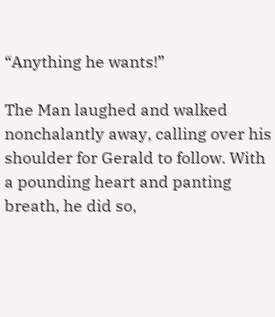“Anything he wants!”

The Man laughed and walked nonchalantly away, calling over his shoulder for Gerald to follow. With a pounding heart and panting breath, he did so,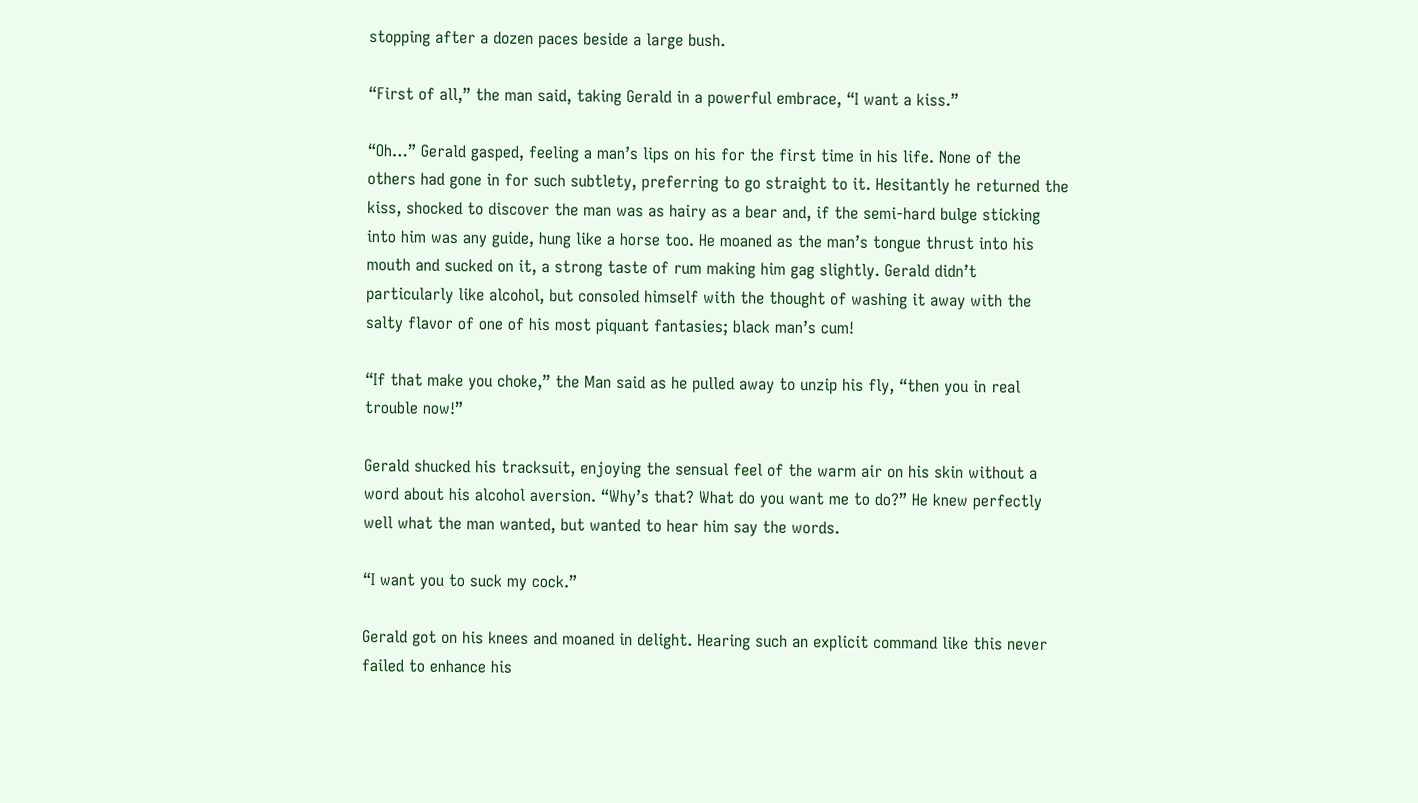stopping after a dozen paces beside a large bush.

“First of all,” the man said, taking Gerald in a powerful embrace, “I want a kiss.”

“Oh…” Gerald gasped, feeling a man’s lips on his for the first time in his life. None of the others had gone in for such subtlety, preferring to go straight to it. Hesitantly he returned the kiss, shocked to discover the man was as hairy as a bear and, if the semi-hard bulge sticking into him was any guide, hung like a horse too. He moaned as the man’s tongue thrust into his mouth and sucked on it, a strong taste of rum making him gag slightly. Gerald didn’t particularly like alcohol, but consoled himself with the thought of washing it away with the salty flavor of one of his most piquant fantasies; black man’s cum!

“If that make you choke,” the Man said as he pulled away to unzip his fly, “then you in real trouble now!”

Gerald shucked his tracksuit, enjoying the sensual feel of the warm air on his skin without a word about his alcohol aversion. “Why’s that? What do you want me to do?” He knew perfectly well what the man wanted, but wanted to hear him say the words.

“I want you to suck my cock.”

Gerald got on his knees and moaned in delight. Hearing such an explicit command like this never failed to enhance his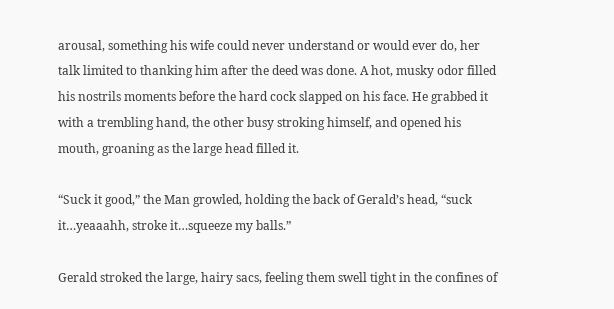arousal, something his wife could never understand or would ever do, her talk limited to thanking him after the deed was done. A hot, musky odor filled his nostrils moments before the hard cock slapped on his face. He grabbed it with a trembling hand, the other busy stroking himself, and opened his mouth, groaning as the large head filled it.

“Suck it good,” the Man growled, holding the back of Gerald’s head, “suck it…yeaaahh, stroke it…squeeze my balls.”

Gerald stroked the large, hairy sacs, feeling them swell tight in the confines of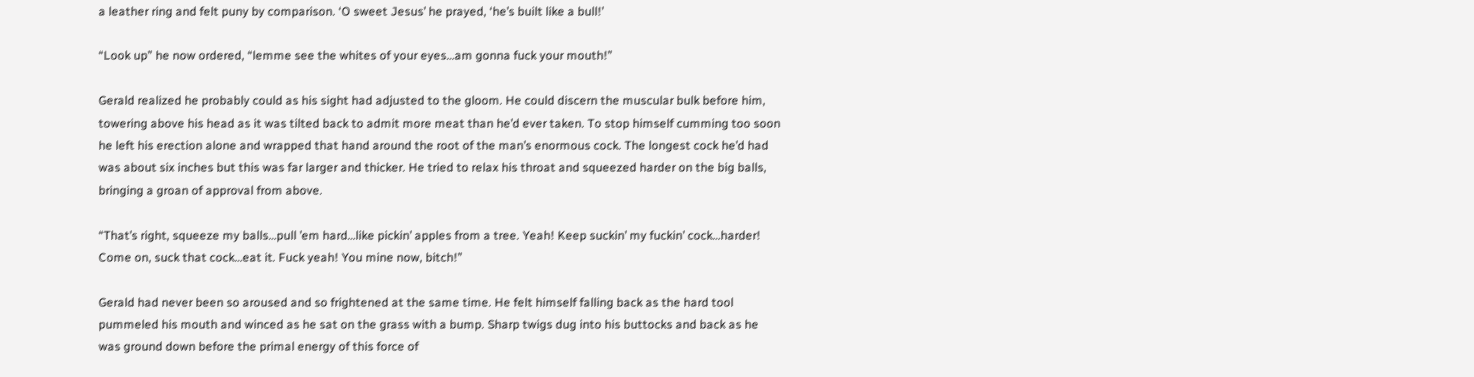a leather ring and felt puny by comparison. ‘O sweet Jesus’ he prayed, ‘he’s built like a bull!’

“Look up” he now ordered, “lemme see the whites of your eyes…am gonna fuck your mouth!”

Gerald realized he probably could as his sight had adjusted to the gloom. He could discern the muscular bulk before him, towering above his head as it was tilted back to admit more meat than he’d ever taken. To stop himself cumming too soon he left his erection alone and wrapped that hand around the root of the man’s enormous cock. The longest cock he’d had was about six inches but this was far larger and thicker. He tried to relax his throat and squeezed harder on the big balls, bringing a groan of approval from above.

“That’s right, squeeze my balls…pull ’em hard…like pickin’ apples from a tree. Yeah! Keep suckin’ my fuckin’ cock…harder! Come on, suck that cock…eat it. Fuck yeah! You mine now, bitch!”

Gerald had never been so aroused and so frightened at the same time. He felt himself falling back as the hard tool pummeled his mouth and winced as he sat on the grass with a bump. Sharp twigs dug into his buttocks and back as he was ground down before the primal energy of this force of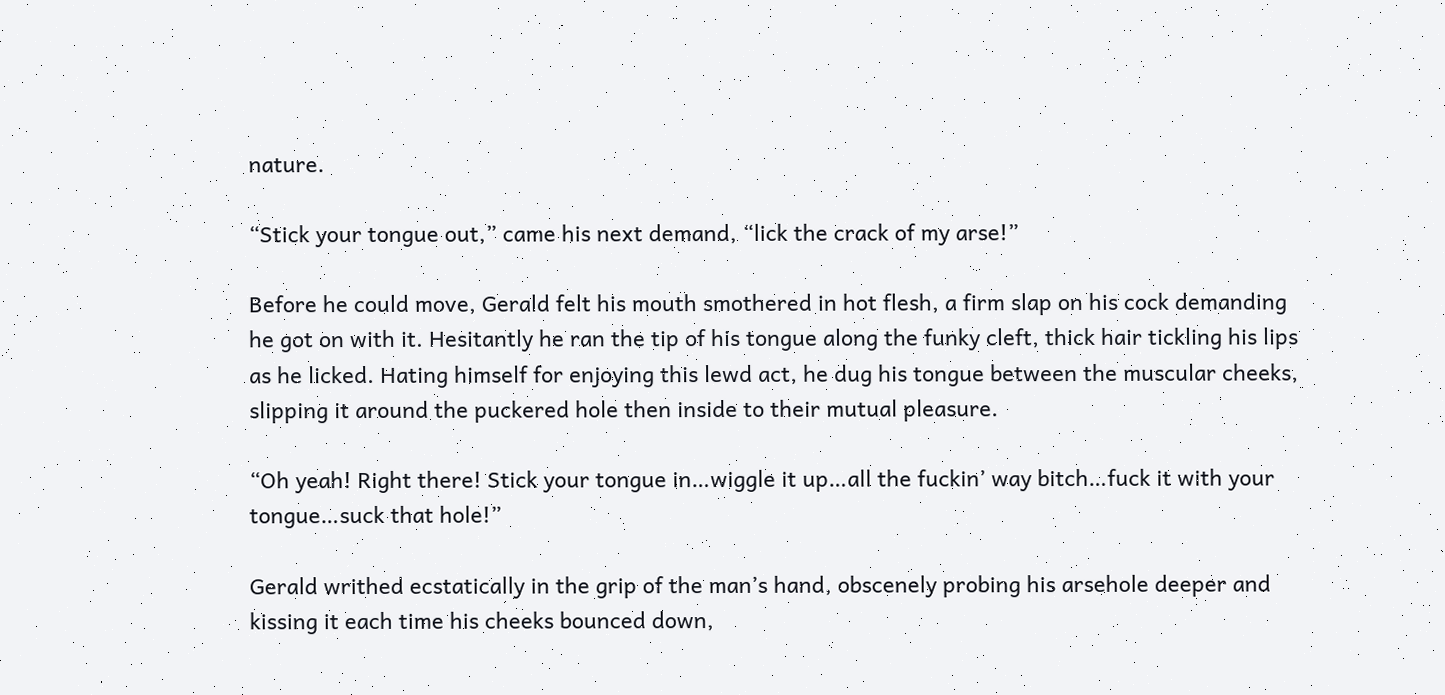nature.

“Stick your tongue out,” came his next demand, “lick the crack of my arse!”

Before he could move, Gerald felt his mouth smothered in hot flesh, a firm slap on his cock demanding he got on with it. Hesitantly he ran the tip of his tongue along the funky cleft, thick hair tickling his lips as he licked. Hating himself for enjoying this lewd act, he dug his tongue between the muscular cheeks, slipping it around the puckered hole then inside to their mutual pleasure.

“Oh yeah! Right there! Stick your tongue in…wiggle it up…all the fuckin’ way bitch…fuck it with your tongue…suck that hole!”

Gerald writhed ecstatically in the grip of the man’s hand, obscenely probing his arsehole deeper and kissing it each time his cheeks bounced down,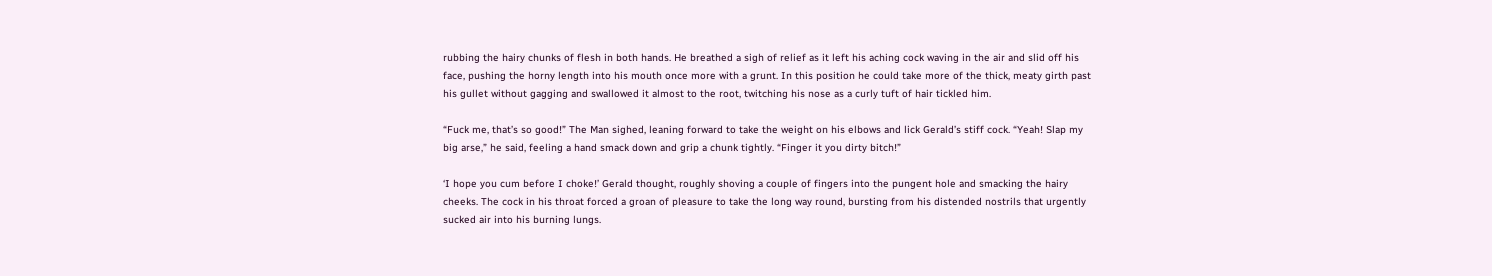rubbing the hairy chunks of flesh in both hands. He breathed a sigh of relief as it left his aching cock waving in the air and slid off his face, pushing the horny length into his mouth once more with a grunt. In this position he could take more of the thick, meaty girth past his gullet without gagging and swallowed it almost to the root, twitching his nose as a curly tuft of hair tickled him.

“Fuck me, that’s so good!” The Man sighed, leaning forward to take the weight on his elbows and lick Gerald’s stiff cock. “Yeah! Slap my big arse,” he said, feeling a hand smack down and grip a chunk tightly. “Finger it you dirty bitch!”

‘I hope you cum before I choke!’ Gerald thought, roughly shoving a couple of fingers into the pungent hole and smacking the hairy cheeks. The cock in his throat forced a groan of pleasure to take the long way round, bursting from his distended nostrils that urgently sucked air into his burning lungs.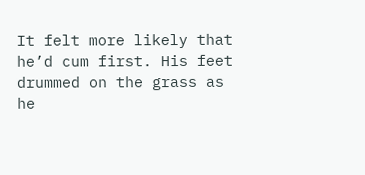It felt more likely that he’d cum first. His feet drummed on the grass as he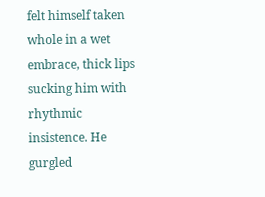felt himself taken whole in a wet embrace, thick lips sucking him with rhythmic insistence. He gurgled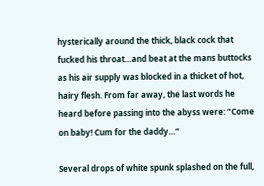hysterically around the thick, black cock that fucked his throat…and beat at the mans buttocks as his air supply was blocked in a thicket of hot, hairy flesh. From far away, the last words he heard before passing into the abyss were: “Come on baby! Cum for the daddy…”

Several drops of white spunk splashed on the full,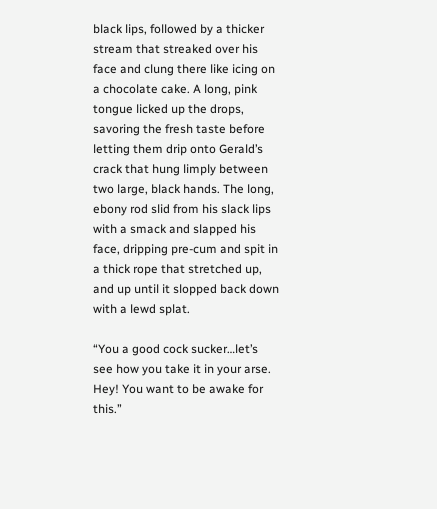black lips, followed by a thicker stream that streaked over his face and clung there like icing on a chocolate cake. A long, pink tongue licked up the drops, savoring the fresh taste before letting them drip onto Gerald’s crack that hung limply between two large, black hands. The long, ebony rod slid from his slack lips with a smack and slapped his face, dripping pre-cum and spit in a thick rope that stretched up, and up until it slopped back down with a lewd splat.

“You a good cock sucker…let’s see how you take it in your arse. Hey! You want to be awake for this.”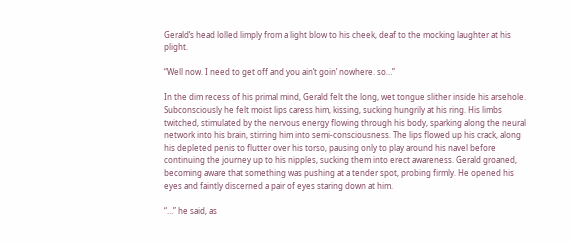Gerald’s head lolled limply from a light blow to his cheek, deaf to the mocking laughter at his plight.

“Well now. I need to get off and you ain’t goin’ nowhere. so…”

In the dim recess of his primal mind, Gerald felt the long, wet tongue slither inside his arsehole. Subconsciously he felt moist lips caress him, kissing, sucking hungrily at his ring. His limbs twitched, stimulated by the nervous energy flowing through his body, sparking along the neural network into his brain, stirring him into semi-consciousness. The lips flowed up his crack, along his depleted penis to flutter over his torso, pausing only to play around his navel before continuing the journey up to his nipples, sucking them into erect awareness. Gerald groaned, becoming aware that something was pushing at a tender spot, probing firmly. He opened his eyes and faintly discerned a pair of eyes staring down at him.

“…” he said, as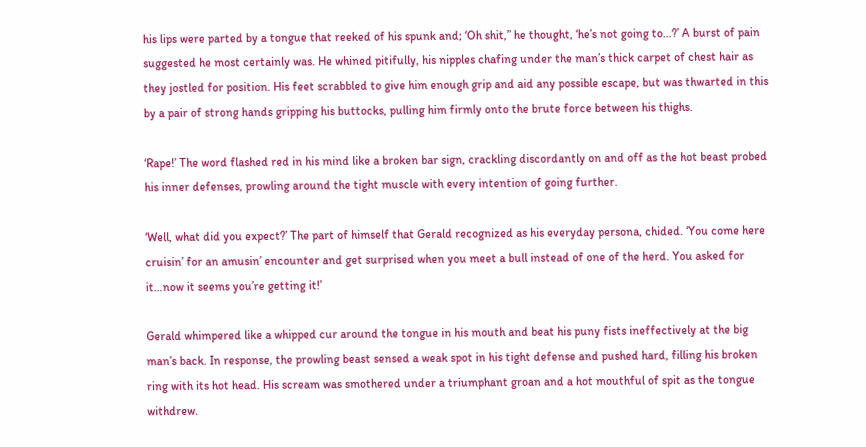his lips were parted by a tongue that reeked of his spunk and; ‘Oh shit,” he thought, ‘he’s not going to…?’ A burst of pain suggested he most certainly was. He whined pitifully, his nipples chafing under the man’s thick carpet of chest hair as they jostled for position. His feet scrabbled to give him enough grip and aid any possible escape, but was thwarted in this by a pair of strong hands gripping his buttocks, pulling him firmly onto the brute force between his thighs.

‘Rape!’ The word flashed red in his mind like a broken bar sign, crackling discordantly on and off as the hot beast probed his inner defenses, prowling around the tight muscle with every intention of going further.

‘Well, what did you expect?’ The part of himself that Gerald recognized as his everyday persona, chided. ‘You come here cruisin’ for an amusin’ encounter and get surprised when you meet a bull instead of one of the herd. You asked for it…now it seems you’re getting it!’

Gerald whimpered like a whipped cur around the tongue in his mouth and beat his puny fists ineffectively at the big man’s back. In response, the prowling beast sensed a weak spot in his tight defense and pushed hard, filling his broken ring with its hot head. His scream was smothered under a triumphant groan and a hot mouthful of spit as the tongue withdrew.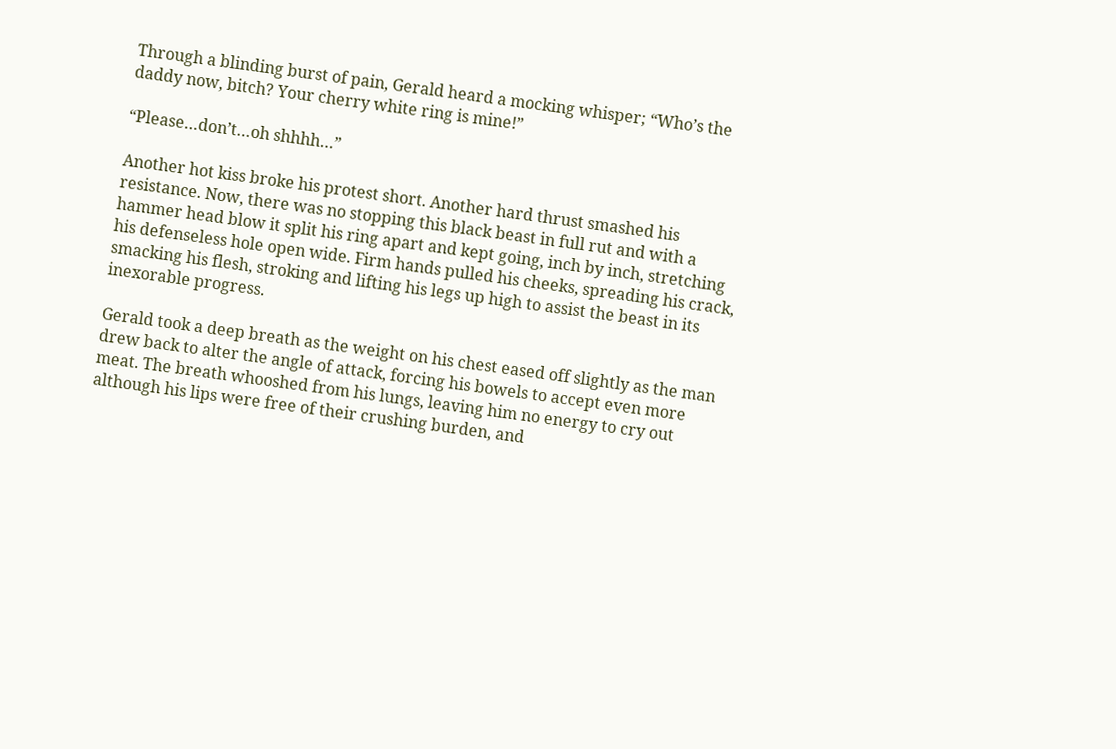Through a blinding burst of pain, Gerald heard a mocking whisper; “Who’s the daddy now, bitch? Your cherry white ring is mine!”

“Please…don’t…oh shhhh…”

Another hot kiss broke his protest short. Another hard thrust smashed his resistance. Now, there was no stopping this black beast in full rut and with a hammer head blow it split his ring apart and kept going, inch by inch, stretching his defenseless hole open wide. Firm hands pulled his cheeks, spreading his crack, smacking his flesh, stroking and lifting his legs up high to assist the beast in its inexorable progress.

Gerald took a deep breath as the weight on his chest eased off slightly as the man drew back to alter the angle of attack, forcing his bowels to accept even more meat. The breath whooshed from his lungs, leaving him no energy to cry out although his lips were free of their crushing burden, and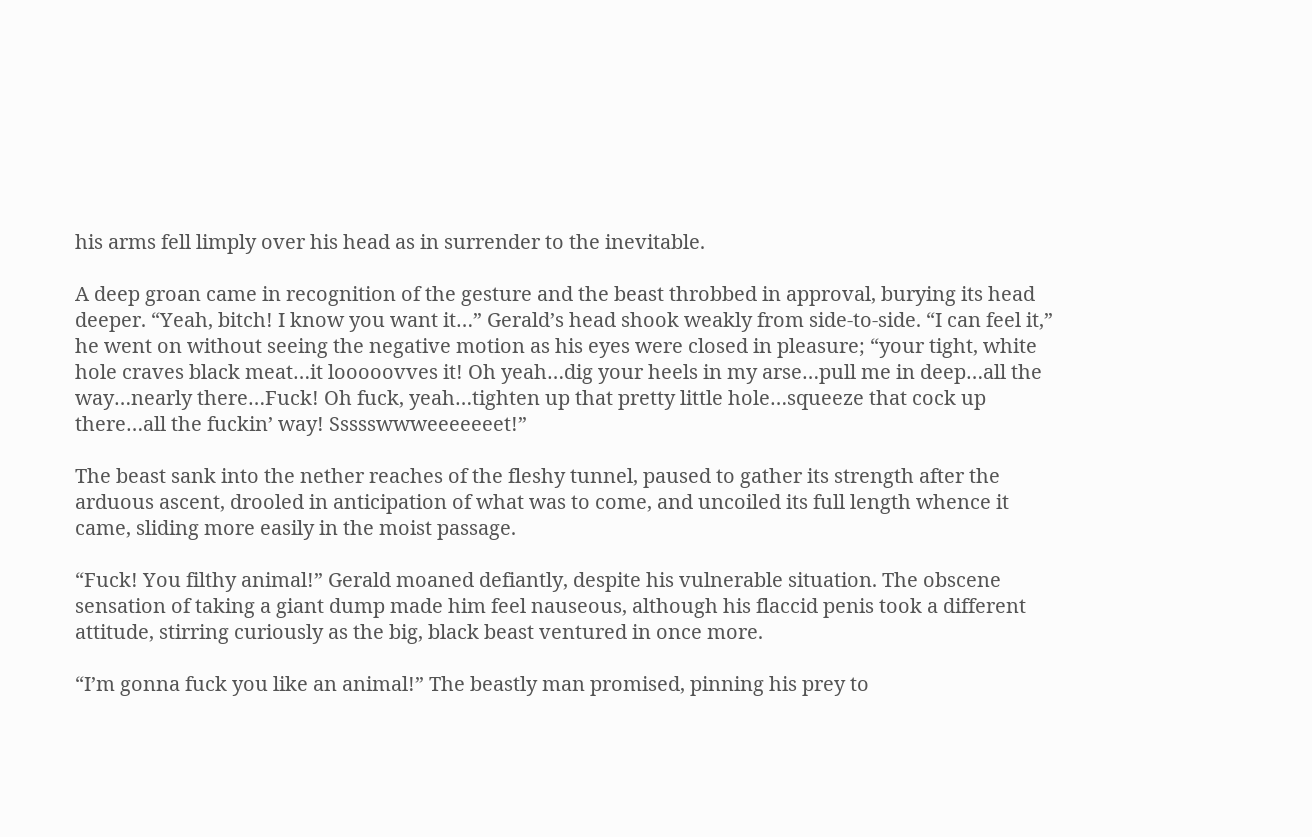his arms fell limply over his head as in surrender to the inevitable.

A deep groan came in recognition of the gesture and the beast throbbed in approval, burying its head deeper. “Yeah, bitch! I know you want it…” Gerald’s head shook weakly from side-to-side. “I can feel it,” he went on without seeing the negative motion as his eyes were closed in pleasure; “your tight, white hole craves black meat…it looooovves it! Oh yeah…dig your heels in my arse…pull me in deep…all the way…nearly there…Fuck! Oh fuck, yeah…tighten up that pretty little hole…squeeze that cock up there…all the fuckin’ way! Ssssswwweeeeeeet!”

The beast sank into the nether reaches of the fleshy tunnel, paused to gather its strength after the arduous ascent, drooled in anticipation of what was to come, and uncoiled its full length whence it came, sliding more easily in the moist passage.

“Fuck! You filthy animal!” Gerald moaned defiantly, despite his vulnerable situation. The obscene sensation of taking a giant dump made him feel nauseous, although his flaccid penis took a different attitude, stirring curiously as the big, black beast ventured in once more.

“I’m gonna fuck you like an animal!” The beastly man promised, pinning his prey to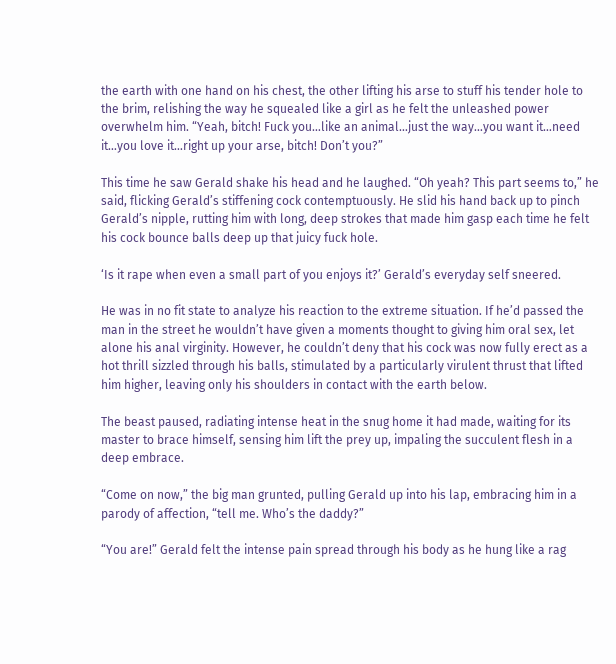the earth with one hand on his chest, the other lifting his arse to stuff his tender hole to the brim, relishing the way he squealed like a girl as he felt the unleashed power overwhelm him. “Yeah, bitch! Fuck you…like an animal…just the way…you want it…need it…you love it…right up your arse, bitch! Don’t you?”

This time he saw Gerald shake his head and he laughed. “Oh yeah? This part seems to,” he said, flicking Gerald’s stiffening cock contemptuously. He slid his hand back up to pinch Gerald’s nipple, rutting him with long, deep strokes that made him gasp each time he felt his cock bounce balls deep up that juicy fuck hole.

‘Is it rape when even a small part of you enjoys it?’ Gerald’s everyday self sneered.

He was in no fit state to analyze his reaction to the extreme situation. If he’d passed the man in the street he wouldn’t have given a moments thought to giving him oral sex, let alone his anal virginity. However, he couldn’t deny that his cock was now fully erect as a hot thrill sizzled through his balls, stimulated by a particularly virulent thrust that lifted him higher, leaving only his shoulders in contact with the earth below.

The beast paused, radiating intense heat in the snug home it had made, waiting for its master to brace himself, sensing him lift the prey up, impaling the succulent flesh in a deep embrace.

“Come on now,” the big man grunted, pulling Gerald up into his lap, embracing him in a parody of affection, “tell me. Who’s the daddy?”

“You are!” Gerald felt the intense pain spread through his body as he hung like a rag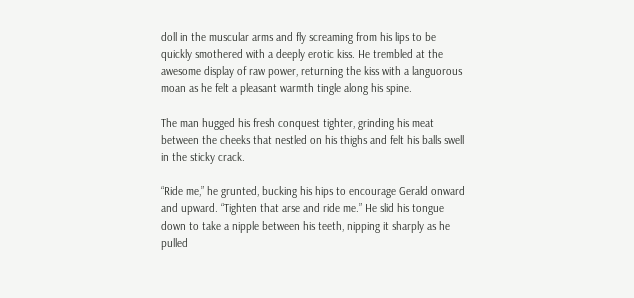doll in the muscular arms and fly screaming from his lips to be quickly smothered with a deeply erotic kiss. He trembled at the awesome display of raw power, returning the kiss with a languorous moan as he felt a pleasant warmth tingle along his spine.

The man hugged his fresh conquest tighter, grinding his meat between the cheeks that nestled on his thighs and felt his balls swell in the sticky crack.

“Ride me,” he grunted, bucking his hips to encourage Gerald onward and upward. “Tighten that arse and ride me.” He slid his tongue down to take a nipple between his teeth, nipping it sharply as he pulled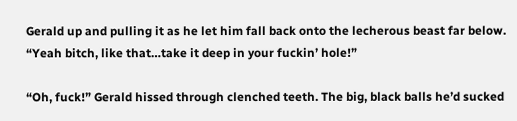Gerald up and pulling it as he let him fall back onto the lecherous beast far below. “Yeah bitch, like that…take it deep in your fuckin’ hole!”

“Oh, fuck!” Gerald hissed through clenched teeth. The big, black balls he’d sucked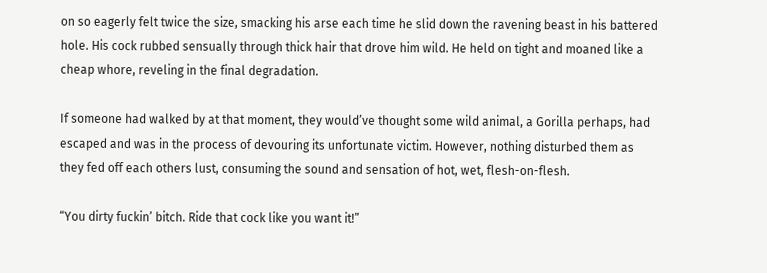on so eagerly felt twice the size, smacking his arse each time he slid down the ravening beast in his battered hole. His cock rubbed sensually through thick hair that drove him wild. He held on tight and moaned like a cheap whore, reveling in the final degradation.

If someone had walked by at that moment, they would’ve thought some wild animal, a Gorilla perhaps, had escaped and was in the process of devouring its unfortunate victim. However, nothing disturbed them as they fed off each others lust, consuming the sound and sensation of hot, wet, flesh-on-flesh.

“You dirty fuckin’ bitch. Ride that cock like you want it!”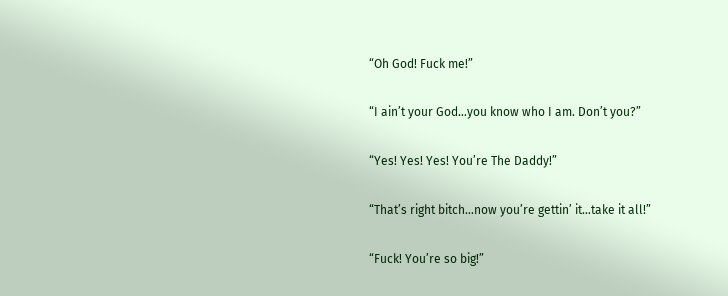“Oh God! Fuck me!”

“I ain’t your God…you know who I am. Don’t you?”

“Yes! Yes! Yes! You’re The Daddy!”

“That’s right bitch…now you’re gettin’ it…take it all!”

“Fuck! You’re so big!”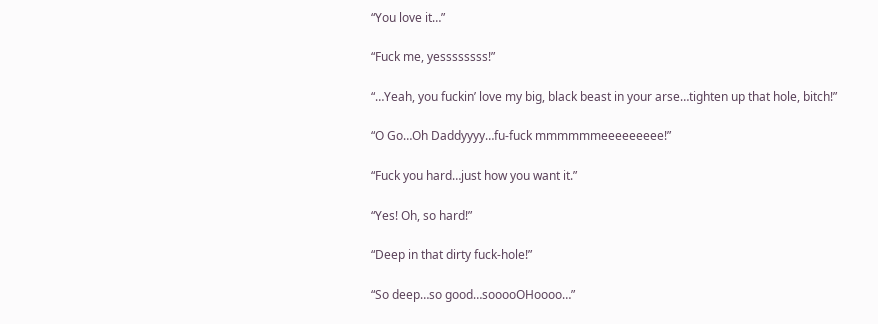“You love it…”

“Fuck me, yessssssss!”

“…Yeah, you fuckin’ love my big, black beast in your arse…tighten up that hole, bitch!”

“O Go…Oh Daddyyyy…fu-fuck mmmmmmeeeeeeeee!”

“Fuck you hard…just how you want it.”

“Yes! Oh, so hard!”

“Deep in that dirty fuck-hole!”

“So deep…so good…sooooOHoooo…”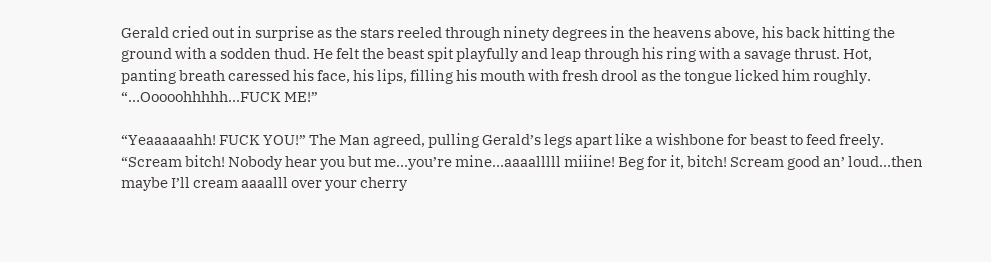Gerald cried out in surprise as the stars reeled through ninety degrees in the heavens above, his back hitting the ground with a sodden thud. He felt the beast spit playfully and leap through his ring with a savage thrust. Hot, panting breath caressed his face, his lips, filling his mouth with fresh drool as the tongue licked him roughly. “…Ooooohhhhh…FUCK ME!”

“Yeaaaaaahh! FUCK YOU!” The Man agreed, pulling Gerald’s legs apart like a wishbone for beast to feed freely. “Scream bitch! Nobody hear you but me…you’re mine…aaaalllll miiine! Beg for it, bitch! Scream good an’ loud…then maybe I’ll cream aaaalll over your cherry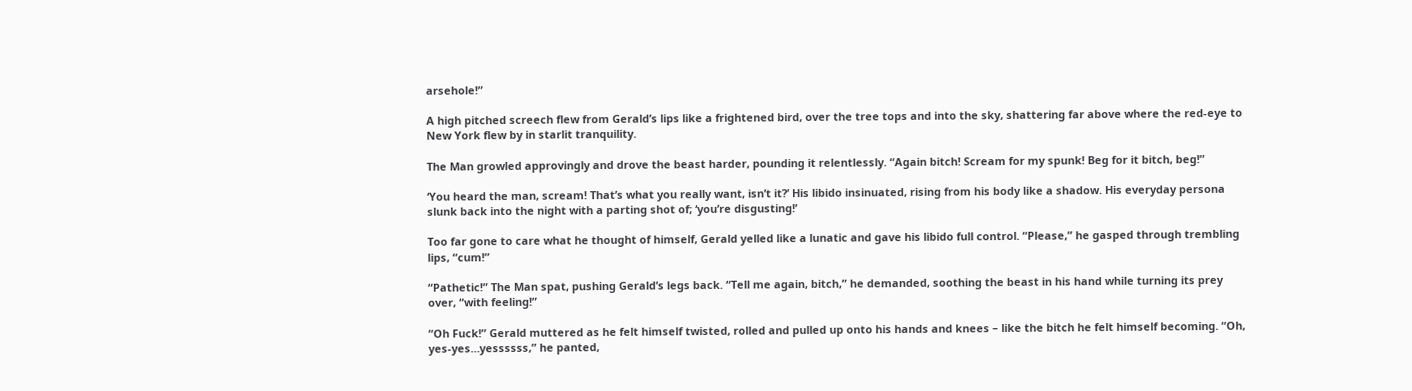arsehole!”

A high pitched screech flew from Gerald’s lips like a frightened bird, over the tree tops and into the sky, shattering far above where the red-eye to New York flew by in starlit tranquility.

The Man growled approvingly and drove the beast harder, pounding it relentlessly. “Again bitch! Scream for my spunk! Beg for it bitch, beg!”

‘You heard the man, scream! That’s what you really want, isn’t it?’ His libido insinuated, rising from his body like a shadow. His everyday persona slunk back into the night with a parting shot of; ‘you’re disgusting!’

Too far gone to care what he thought of himself, Gerald yelled like a lunatic and gave his libido full control. “Please,” he gasped through trembling lips, “cum!”

“Pathetic!” The Man spat, pushing Gerald’s legs back. “Tell me again, bitch,” he demanded, soothing the beast in his hand while turning its prey over, “with feeling!”

“Oh Fuck!” Gerald muttered as he felt himself twisted, rolled and pulled up onto his hands and knees – like the bitch he felt himself becoming. “Oh, yes-yes…yessssss,” he panted,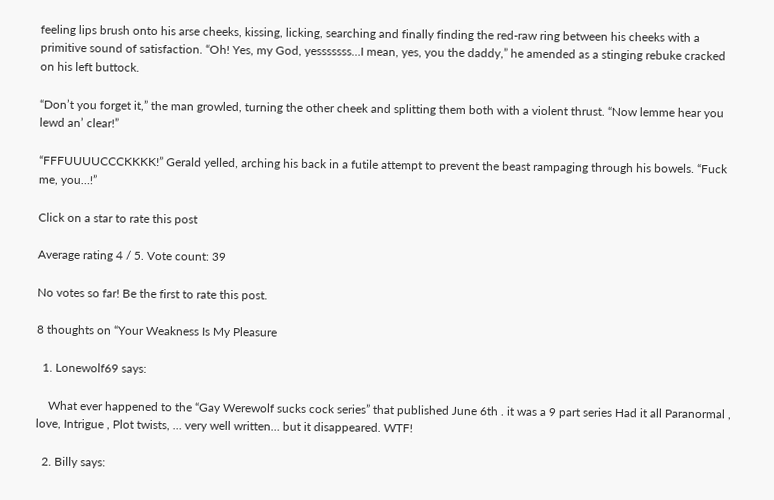feeling lips brush onto his arse cheeks, kissing, licking, searching and finally finding the red-raw ring between his cheeks with a primitive sound of satisfaction. “Oh! Yes, my God, yesssssss…I mean, yes, you the daddy,” he amended as a stinging rebuke cracked on his left buttock.

“Don’t you forget it,” the man growled, turning the other cheek and splitting them both with a violent thrust. “Now lemme hear you lewd an’ clear!”

“FFFUUUUCCCKKKK!” Gerald yelled, arching his back in a futile attempt to prevent the beast rampaging through his bowels. “Fuck me, you…!”

Click on a star to rate this post

Average rating 4 / 5. Vote count: 39

No votes so far! Be the first to rate this post.

8 thoughts on “Your Weakness Is My Pleasure

  1. Lonewolf69 says:

    What ever happened to the “Gay Werewolf sucks cock series” that published June 6th . it was a 9 part series Had it all Paranormal , love, Intrigue , Plot twists, … very well written… but it disappeared. WTF!

  2. Billy says: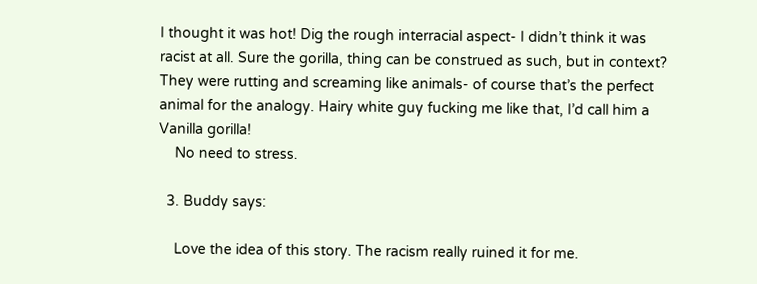I thought it was hot! Dig the rough interracial aspect- I didn’t think it was racist at all. Sure the gorilla, thing can be construed as such, but in context? They were rutting and screaming like animals- of course that’s the perfect animal for the analogy. Hairy white guy fucking me like that, I’d call him a Vanilla gorilla!
    No need to stress.

  3. Buddy says:

    Love the idea of this story. The racism really ruined it for me.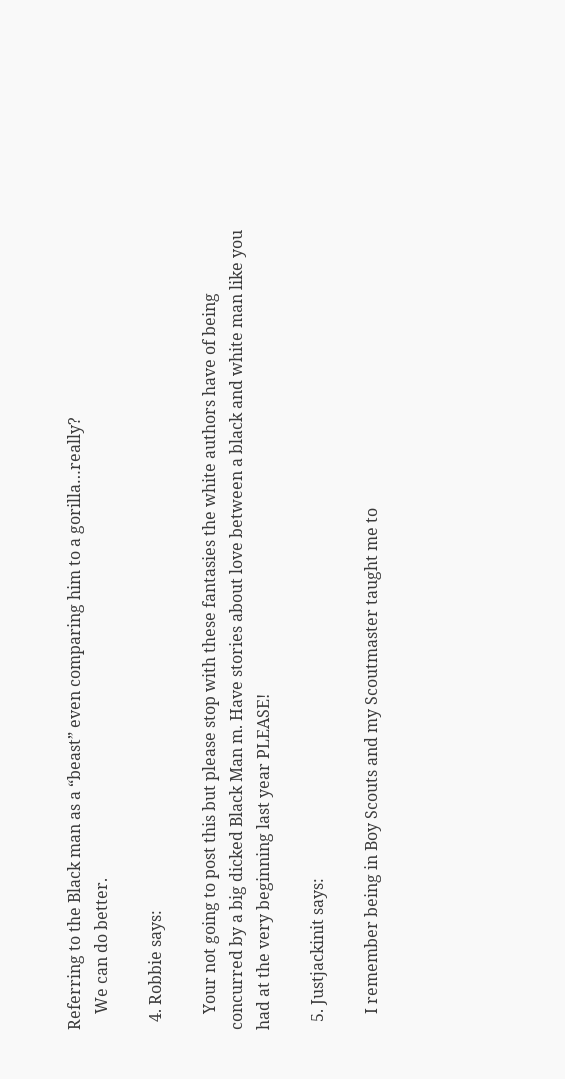Referring to the Black man as a “beast” even comparing him to a gorilla…really?
    We can do better.

  4. Robbie says:

    Your not going to post this but please stop with these fantasies the white authors have of being concurred by a big dicked Black Man m. Have stories about love between a black and white man like you had at the very beginning last year PLEASE!

  5. Justjackinit says:

    I remember being in Boy Scouts and my Scoutmaster taught me to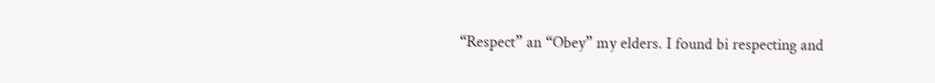“Respect” an “Obey” my elders. I found bi respecting and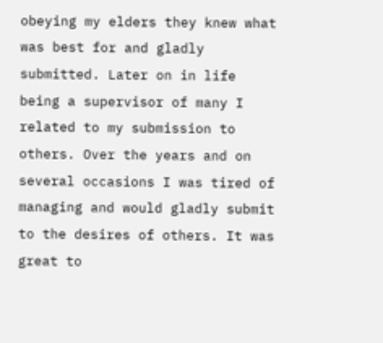obeying my elders they knew what was best for and gladly submitted. Later on in life being a supervisor of many I related to my submission to others. Over the years and on several occasions I was tired of managing and would gladly submit to the desires of others. It was great to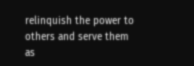relinquish the power to others and serve them as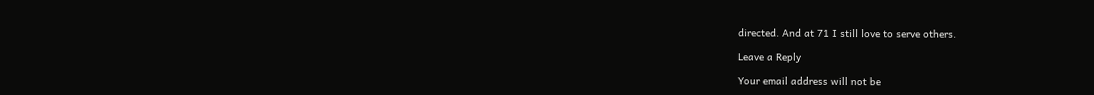directed. And at 71 I still love to serve others.

Leave a Reply

Your email address will not be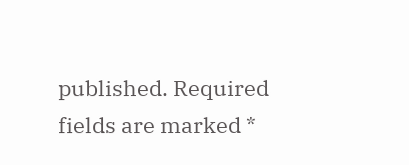published. Required fields are marked *